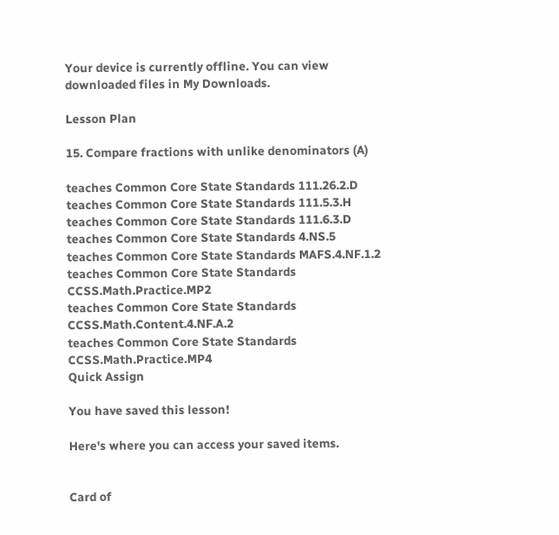Your device is currently offline. You can view downloaded files in My Downloads.

Lesson Plan

15. Compare fractions with unlike denominators (A)

teaches Common Core State Standards 111.26.2.D
teaches Common Core State Standards 111.5.3.H
teaches Common Core State Standards 111.6.3.D
teaches Common Core State Standards 4.NS.5
teaches Common Core State Standards MAFS.4.NF.1.2
teaches Common Core State Standards CCSS.Math.Practice.MP2
teaches Common Core State Standards CCSS.Math.Content.4.NF.A.2
teaches Common Core State Standards CCSS.Math.Practice.MP4
Quick Assign

You have saved this lesson!

Here's where you can access your saved items.


Card of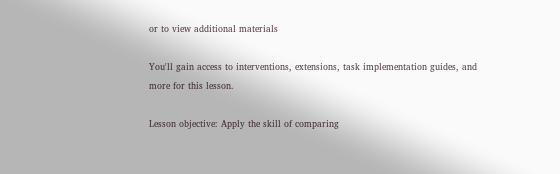or to view additional materials

You'll gain access to interventions, extensions, task implementation guides, and more for this lesson.

Lesson objective: Apply the skill of comparing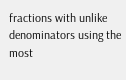fractions with unlike denominators using the most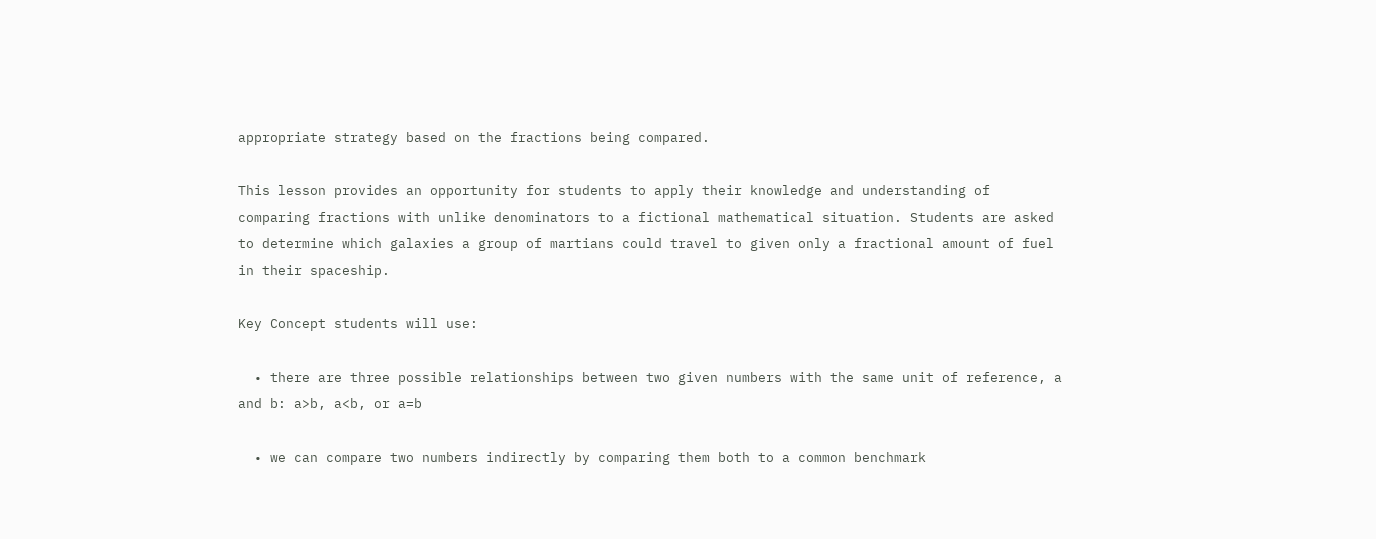appropriate strategy based on the fractions being compared.

This lesson provides an opportunity for students to apply their knowledge and understanding of comparing fractions with unlike denominators to a fictional mathematical situation. Students are asked to determine which galaxies a group of martians could travel to given only a fractional amount of fuel in their spaceship.

Key Concept students will use:

  • there are three possible relationships between two given numbers with the same unit of reference, a and b: a>b, a<b, or a=b

  • we can compare two numbers indirectly by comparing them both to a common benchmark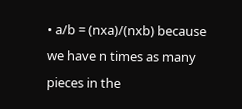• a/b = (nxa)/(nxb) because we have n times as many pieces in the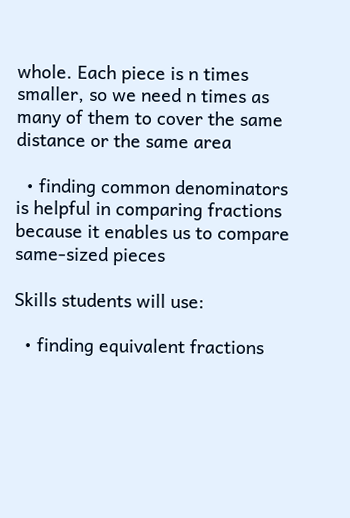whole. Each piece is n times smaller, so we need n times as many of them to cover the same distance or the same area

  • finding common denominators is helpful in comparing fractions because it enables us to compare same-sized pieces

Skills students will use:

  • finding equivalent fractions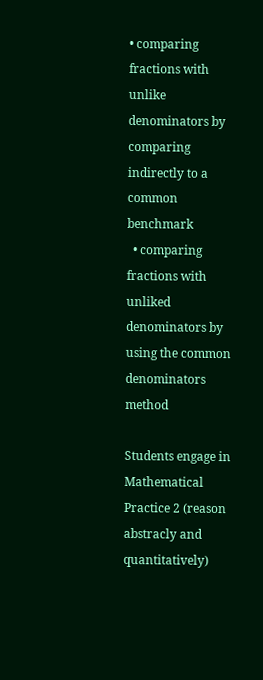• comparing fractions with unlike denominators by comparing indirectly to a common benchmark
  • comparing fractions with unliked denominators by using the common denominators method

Students engage in Mathematical Practice 2 (reason abstracly and quantitatively)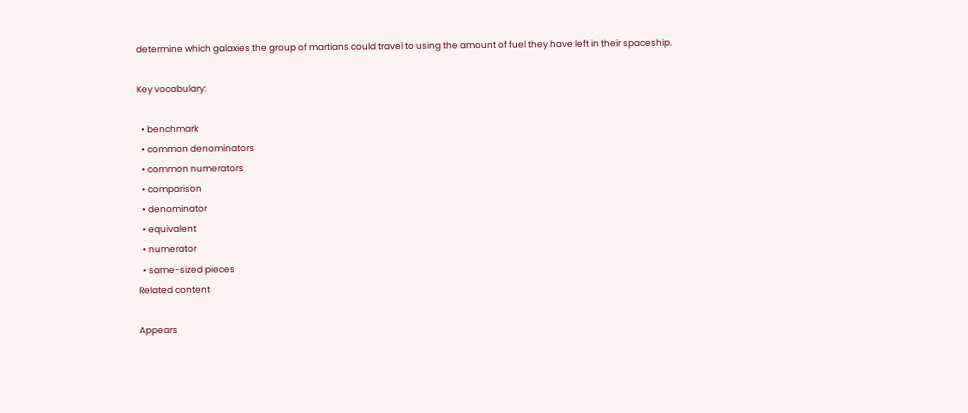determine which galaxies the group of martians could travel to using the amount of fuel they have left in their spaceship.

Key vocabulary:

  • benchmark
  • common denominators
  • common numerators
  • comparison
  • denominator
  • equivalent
  • numerator
  • same-sized pieces
Related content

Appears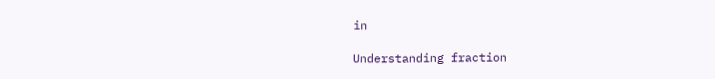in

Understanding fraction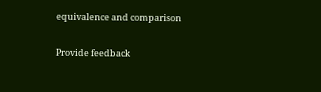equivalence and comparison

Provide feedback